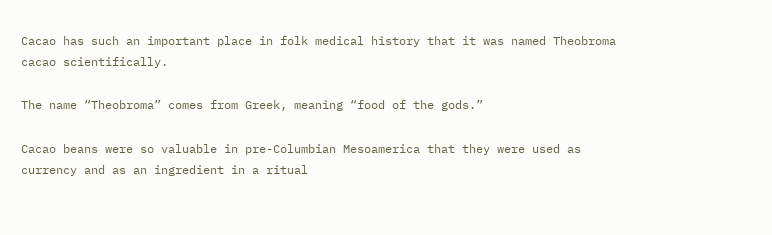Cacao has such an important place in folk medical history that it was named Theobroma cacao scientifically.

The name “Theobroma” comes from Greek, meaning “food of the gods.”

Cacao beans were so valuable in pre-Columbian Mesoamerica that they were used as currency and as an ingredient in a ritual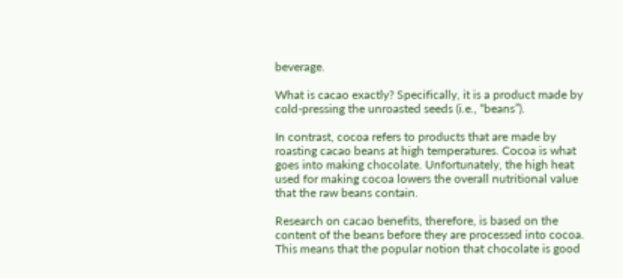beverage.

What is cacao exactly? Specifically, it is a product made by cold-pressing the unroasted seeds (i.e., “beans”).

In contrast, cocoa refers to products that are made by roasting cacao beans at high temperatures. Cocoa is what goes into making chocolate. Unfortunately, the high heat used for making cocoa lowers the overall nutritional value that the raw beans contain.

Research on cacao benefits, therefore, is based on the content of the beans before they are processed into cocoa. This means that the popular notion that chocolate is good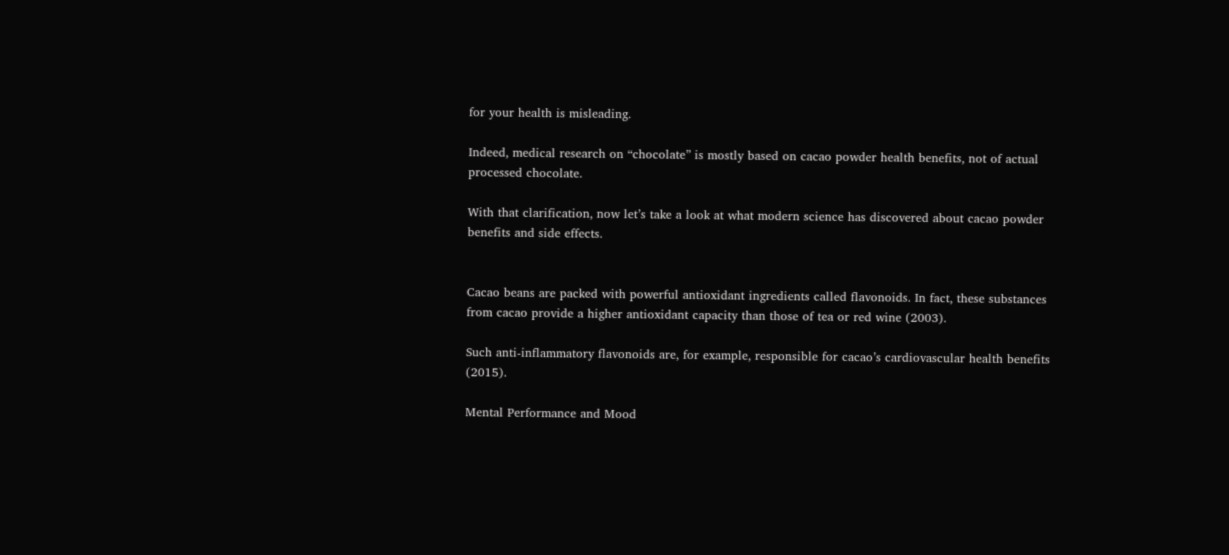for your health is misleading.

Indeed, medical research on “chocolate” is mostly based on cacao powder health benefits, not of actual processed chocolate.

With that clarification, now let’s take a look at what modern science has discovered about cacao powder benefits and side effects.


Cacao beans are packed with powerful antioxidant ingredients called flavonoids. In fact, these substances from cacao provide a higher antioxidant capacity than those of tea or red wine (2003).

Such anti-inflammatory flavonoids are, for example, responsible for cacao’s cardiovascular health benefits (2015).

Mental Performance and Mood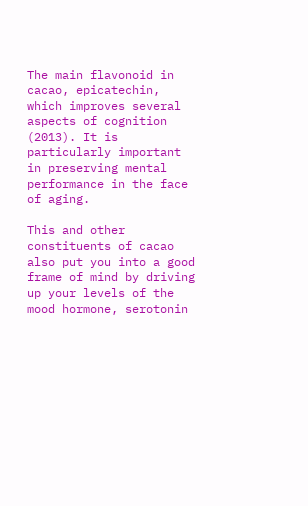The main flavonoid in cacao, epicatechin, which improves several aspects of cognition (2013). It is particularly important in preserving mental performance in the face of aging.

This and other constituents of cacao also put you into a good frame of mind by driving up your levels of the mood hormone, serotonin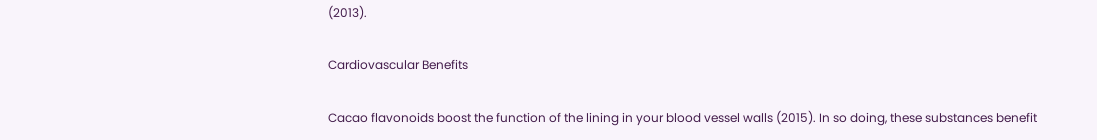(2013).

Cardiovascular Benefits

Cacao flavonoids boost the function of the lining in your blood vessel walls (2015). In so doing, these substances benefit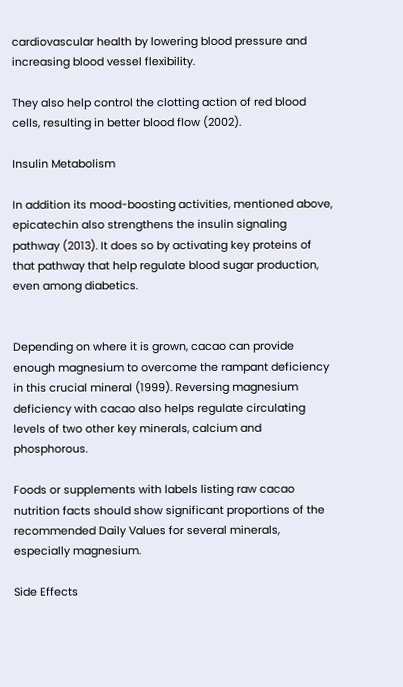cardiovascular health by lowering blood pressure and increasing blood vessel flexibility.

They also help control the clotting action of red blood cells, resulting in better blood flow (2002).

Insulin Metabolism

In addition its mood-boosting activities, mentioned above, epicatechin also strengthens the insulin signaling pathway (2013). It does so by activating key proteins of that pathway that help regulate blood sugar production, even among diabetics.


Depending on where it is grown, cacao can provide enough magnesium to overcome the rampant deficiency in this crucial mineral (1999). Reversing magnesium deficiency with cacao also helps regulate circulating levels of two other key minerals, calcium and phosphorous.

Foods or supplements with labels listing raw cacao nutrition facts should show significant proportions of the recommended Daily Values for several minerals, especially magnesium.

Side Effects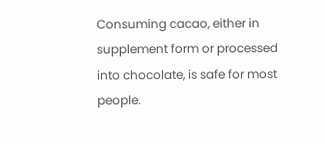Consuming cacao, either in supplement form or processed into chocolate, is safe for most people.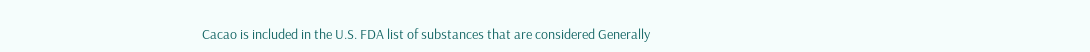Cacao is included in the U.S. FDA list of substances that are considered Generally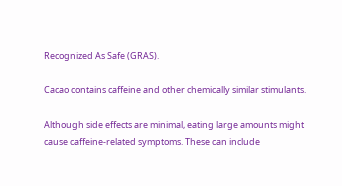Recognized As Safe (GRAS).

Cacao contains caffeine and other chemically similar stimulants.

Although side effects are minimal, eating large amounts might cause caffeine-related symptoms. These can include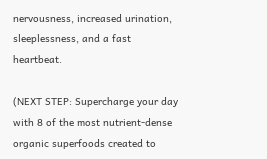nervousness, increased urination, sleeplessness, and a fast heartbeat.

(NEXT STEP: Supercharge your day with 8 of the most nutrient-dense organic superfoods created to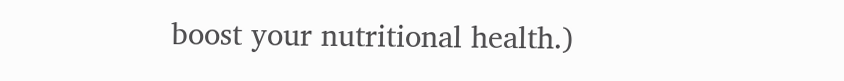boost your nutritional health.)